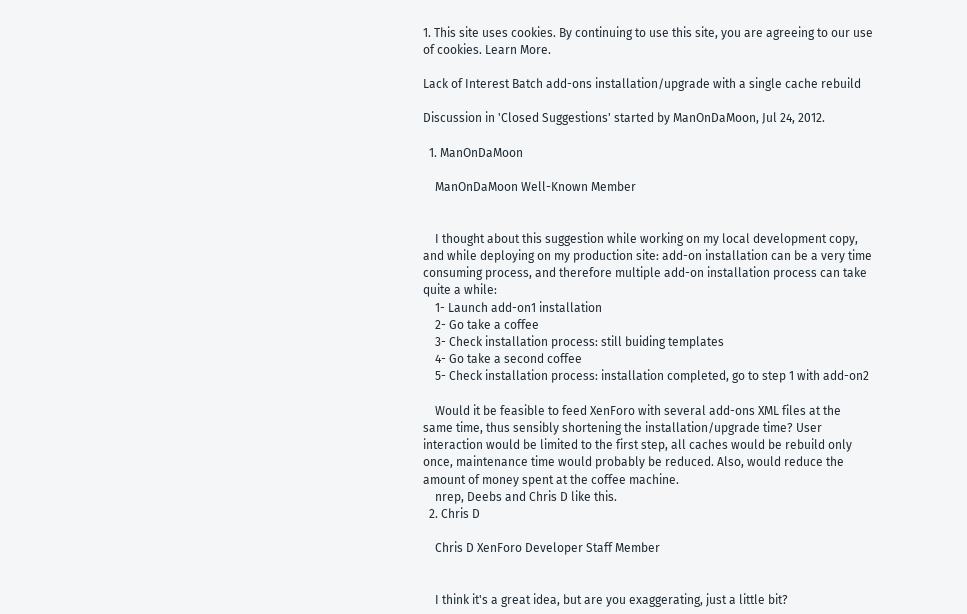1. This site uses cookies. By continuing to use this site, you are agreeing to our use of cookies. Learn More.

Lack of Interest Batch add-ons installation/upgrade with a single cache rebuild

Discussion in 'Closed Suggestions' started by ManOnDaMoon, Jul 24, 2012.

  1. ManOnDaMoon

    ManOnDaMoon Well-Known Member


    I thought about this suggestion while working on my local development copy, and while deploying on my production site: add-on installation can be a very time consuming process, and therefore multiple add-on installation process can take quite a while:
    1- Launch add-on1 installation
    2- Go take a coffee
    3- Check installation process: still buiding templates
    4- Go take a second coffee
    5- Check installation process: installation completed, go to step 1 with add-on2

    Would it be feasible to feed XenForo with several add-ons XML files at the same time, thus sensibly shortening the installation/upgrade time? User interaction would be limited to the first step, all caches would be rebuild only once, maintenance time would probably be reduced. Also, would reduce the amount of money spent at the coffee machine.
    nrep, Deebs and Chris D like this.
  2. Chris D

    Chris D XenForo Developer Staff Member


    I think it's a great idea, but are you exaggerating, just a little bit?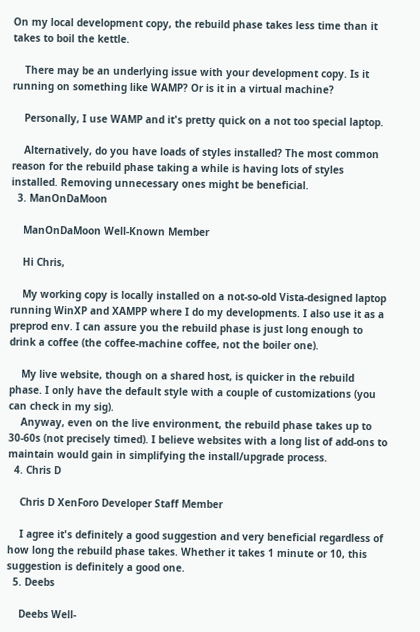On my local development copy, the rebuild phase takes less time than it takes to boil the kettle.

    There may be an underlying issue with your development copy. Is it running on something like WAMP? Or is it in a virtual machine?

    Personally, I use WAMP and it's pretty quick on a not too special laptop.

    Alternatively, do you have loads of styles installed? The most common reason for the rebuild phase taking a while is having lots of styles installed. Removing unnecessary ones might be beneficial.
  3. ManOnDaMoon

    ManOnDaMoon Well-Known Member

    Hi Chris,

    My working copy is locally installed on a not-so-old Vista-designed laptop running WinXP and XAMPP where I do my developments. I also use it as a preprod env. I can assure you the rebuild phase is just long enough to drink a coffee (the coffee-machine coffee, not the boiler one).

    My live website, though on a shared host, is quicker in the rebuild phase. I only have the default style with a couple of customizations (you can check in my sig).
    Anyway, even on the live environment, the rebuild phase takes up to 30-60s (not precisely timed). I believe websites with a long list of add-ons to maintain would gain in simplifying the install/upgrade process.
  4. Chris D

    Chris D XenForo Developer Staff Member

    I agree it's definitely a good suggestion and very beneficial regardless of how long the rebuild phase takes. Whether it takes 1 minute or 10, this suggestion is definitely a good one.
  5. Deebs

    Deebs Well-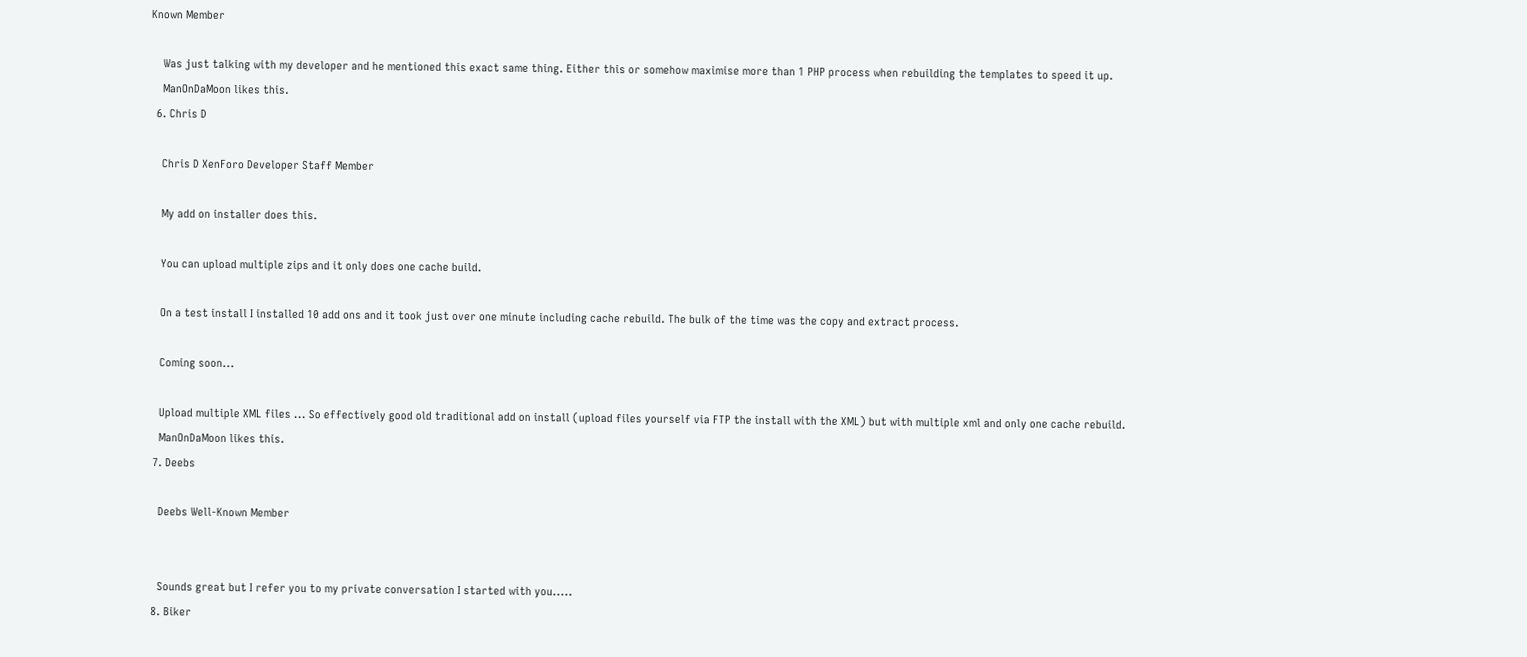Known Member

    Was just talking with my developer and he mentioned this exact same thing. Either this or somehow maximise more than 1 PHP process when rebuilding the templates to speed it up.
    ManOnDaMoon likes this.
  6. Chris D

    Chris D XenForo Developer Staff Member

    My add on installer does this.

    You can upload multiple zips and it only does one cache build.

    On a test install I installed 10 add ons and it took just over one minute including cache rebuild. The bulk of the time was the copy and extract process.

    Coming soon...

    Upload multiple XML files ... So effectively good old traditional add on install (upload files yourself via FTP the install with the XML) but with multiple xml and only one cache rebuild.
    ManOnDaMoon likes this.
  7. Deebs

    Deebs Well-Known Member


    Sounds great but I refer you to my private conversation I started with you.....
  8. Biker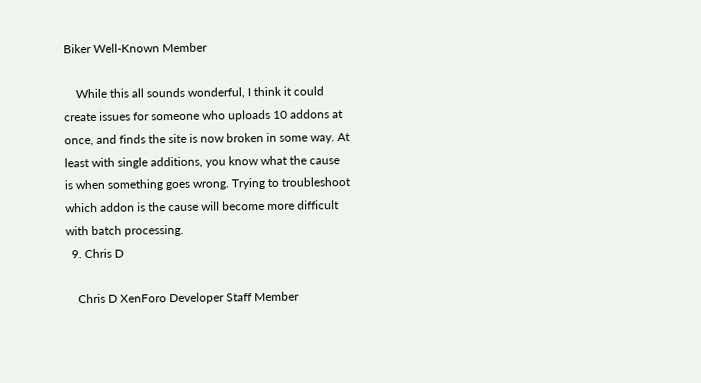Biker Well-Known Member

    While this all sounds wonderful, I think it could create issues for someone who uploads 10 addons at once, and finds the site is now broken in some way. At least with single additions, you know what the cause is when something goes wrong. Trying to troubleshoot which addon is the cause will become more difficult with batch processing.
  9. Chris D

    Chris D XenForo Developer Staff Member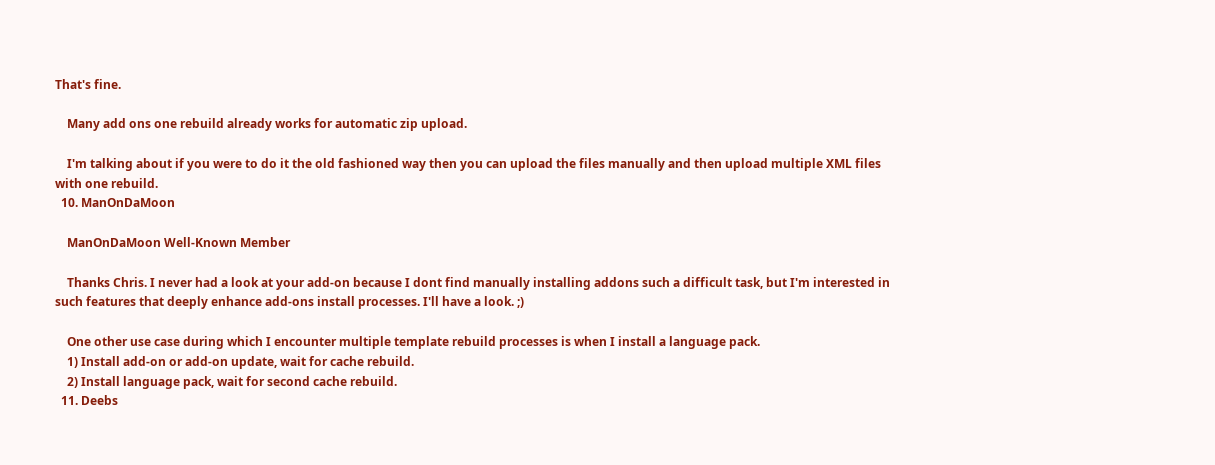That's fine.

    Many add ons one rebuild already works for automatic zip upload.

    I'm talking about if you were to do it the old fashioned way then you can upload the files manually and then upload multiple XML files with one rebuild.
  10. ManOnDaMoon

    ManOnDaMoon Well-Known Member

    Thanks Chris. I never had a look at your add-on because I dont find manually installing addons such a difficult task, but I'm interested in such features that deeply enhance add-ons install processes. I'll have a look. ;)

    One other use case during which I encounter multiple template rebuild processes is when I install a language pack.
    1) Install add-on or add-on update, wait for cache rebuild.
    2) Install language pack, wait for second cache rebuild.
  11. Deebs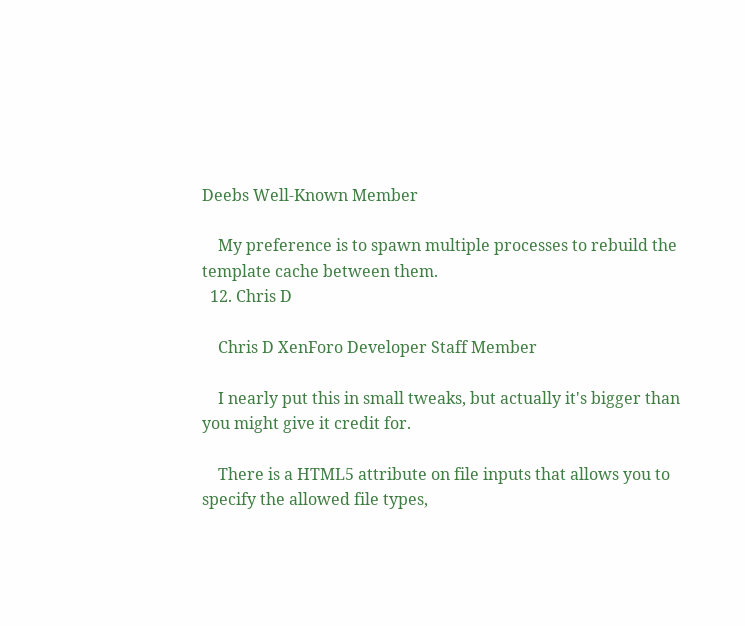Deebs Well-Known Member

    My preference is to spawn multiple processes to rebuild the template cache between them.
  12. Chris D

    Chris D XenForo Developer Staff Member

    I nearly put this in small tweaks, but actually it's bigger than you might give it credit for.

    There is a HTML5 attribute on file inputs that allows you to specify the allowed file types,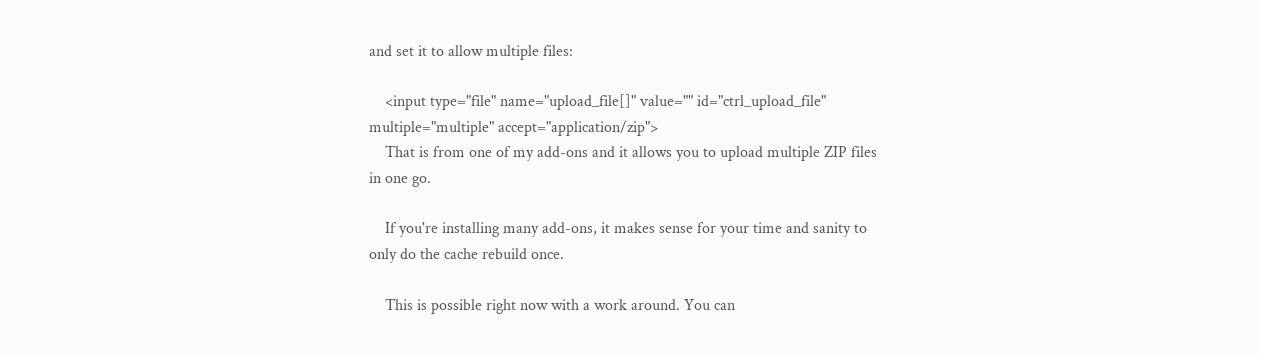and set it to allow multiple files:

    <input type="file" name="upload_file[]" value="" id="ctrl_upload_file" multiple="multiple" accept="application/zip">
    That is from one of my add-ons and it allows you to upload multiple ZIP files in one go.

    If you're installing many add-ons, it makes sense for your time and sanity to only do the cache rebuild once.

    This is possible right now with a work around. You can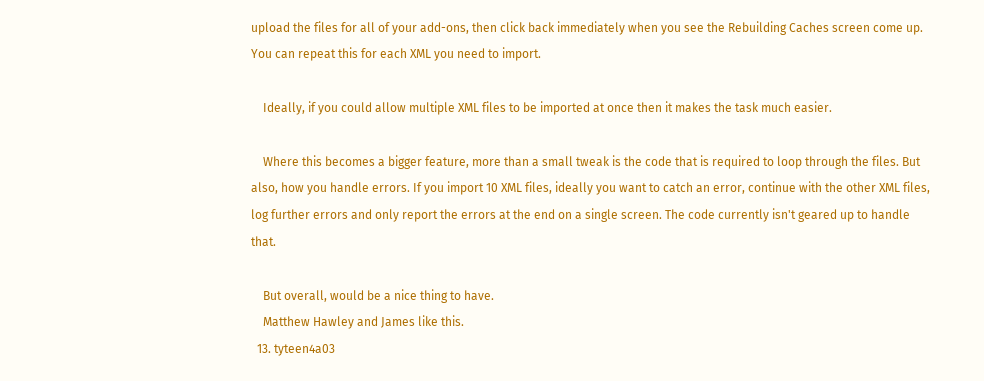upload the files for all of your add-ons, then click back immediately when you see the Rebuilding Caches screen come up. You can repeat this for each XML you need to import.

    Ideally, if you could allow multiple XML files to be imported at once then it makes the task much easier.

    Where this becomes a bigger feature, more than a small tweak is the code that is required to loop through the files. But also, how you handle errors. If you import 10 XML files, ideally you want to catch an error, continue with the other XML files, log further errors and only report the errors at the end on a single screen. The code currently isn't geared up to handle that.

    But overall, would be a nice thing to have.
    Matthew Hawley and James like this.
  13. tyteen4a03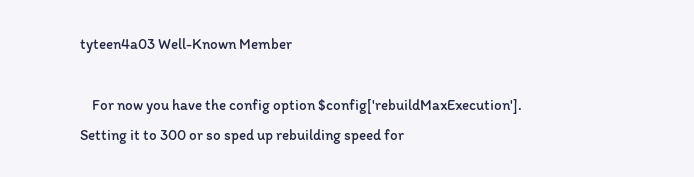tyteen4a03 Well-Known Member

    For now you have the config option $config['rebuildMaxExecution']. Setting it to 300 or so sped up rebuilding speed for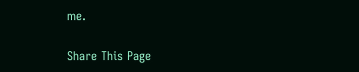me.

Share This Page